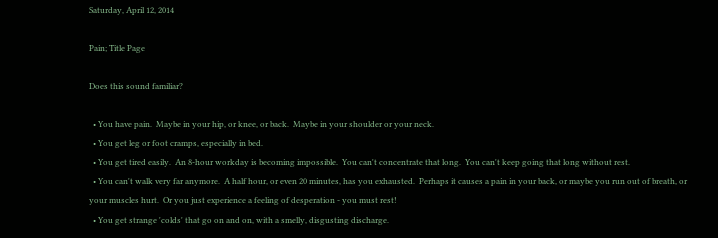Saturday, April 12, 2014

Pain; Title Page

Does this sound familiar?

  • You have pain.  Maybe in your hip, or knee, or back.  Maybe in your shoulder or your neck.
  • You get leg or foot cramps, especially in bed.
  • You get tired easily.  An 8-hour workday is becoming impossible.  You can't concentrate that long.  You can't keep going that long without rest.
  • You can't walk very far anymore.  A half hour, or even 20 minutes, has you exhausted.  Perhaps it causes a pain in your back, or maybe you run out of breath, or your muscles hurt.  Or you just experience a feeling of desperation - you must rest!
  • You get strange 'colds' that go on and on, with a smelly, disgusting discharge.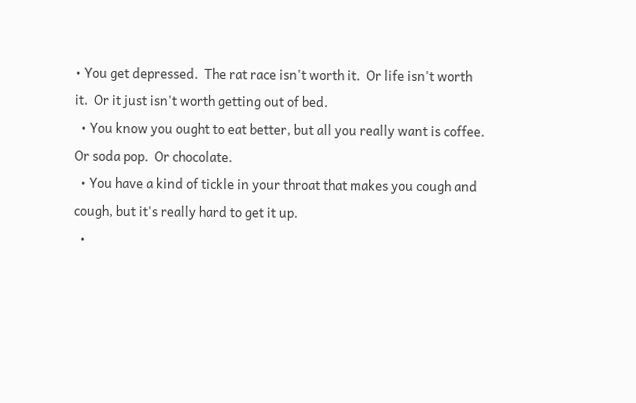• You get depressed.  The rat race isn't worth it.  Or life isn't worth it.  Or it just isn't worth getting out of bed.
  • You know you ought to eat better, but all you really want is coffee.  Or soda pop.  Or chocolate.
  • You have a kind of tickle in your throat that makes you cough and cough, but it's really hard to get it up.
  •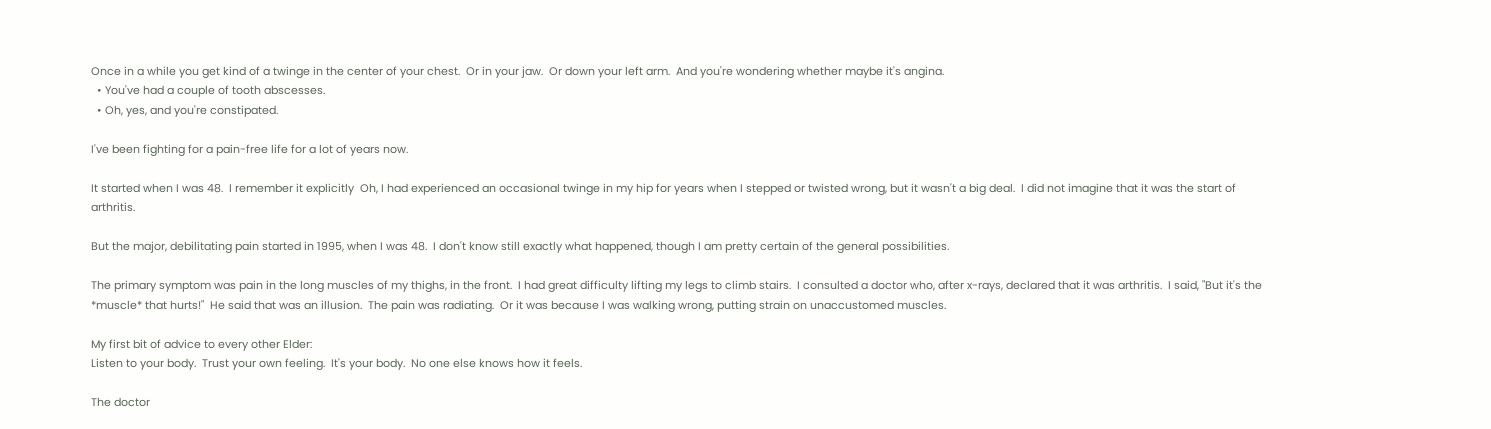Once in a while you get kind of a twinge in the center of your chest.  Or in your jaw.  Or down your left arm.  And you're wondering whether maybe it's angina.
  • You've had a couple of tooth abscesses.
  • Oh, yes, and you're constipated.

I've been fighting for a pain-free life for a lot of years now.

It started when I was 48.  I remember it explicitly  Oh, I had experienced an occasional twinge in my hip for years when I stepped or twisted wrong, but it wasn't a big deal.  I did not imagine that it was the start of arthritis.

But the major, debilitating pain started in 1995, when I was 48.  I don't know still exactly what happened, though I am pretty certain of the general possibilities.

The primary symptom was pain in the long muscles of my thighs, in the front.  I had great difficulty lifting my legs to climb stairs.  I consulted a doctor who, after x-rays, declared that it was arthritis.  I said, "But it's the *muscle* that hurts!"  He said that was an illusion.  The pain was radiating.  Or it was because I was walking wrong, putting strain on unaccustomed muscles.

My first bit of advice to every other Elder:
Listen to your body.  Trust your own feeling.  It's your body.  No one else knows how it feels.

The doctor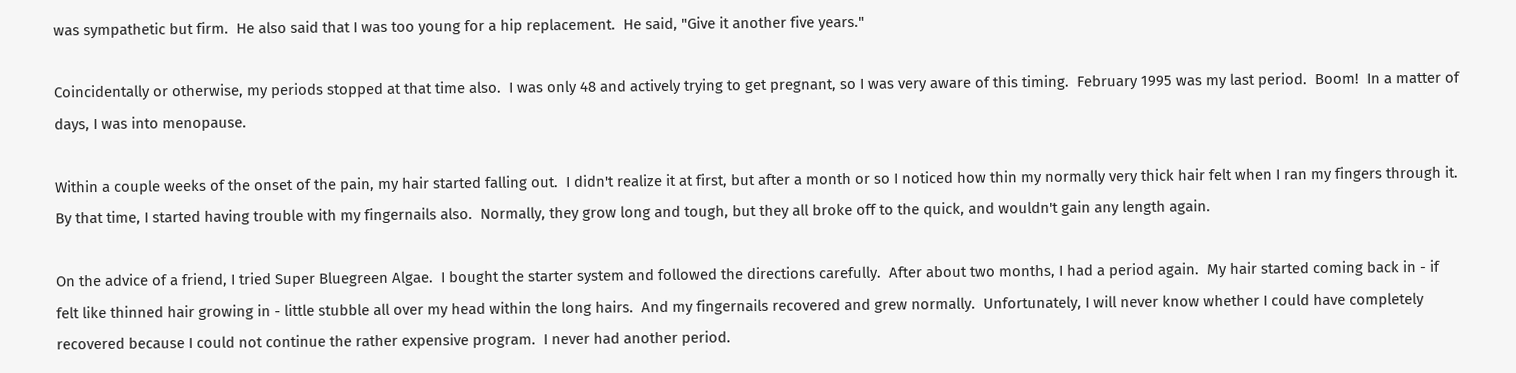was sympathetic but firm.  He also said that I was too young for a hip replacement.  He said, "Give it another five years."

Coincidentally or otherwise, my periods stopped at that time also.  I was only 48 and actively trying to get pregnant, so I was very aware of this timing.  February 1995 was my last period.  Boom!  In a matter of days, I was into menopause.

Within a couple weeks of the onset of the pain, my hair started falling out.  I didn't realize it at first, but after a month or so I noticed how thin my normally very thick hair felt when I ran my fingers through it.  By that time, I started having trouble with my fingernails also.  Normally, they grow long and tough, but they all broke off to the quick, and wouldn't gain any length again.

On the advice of a friend, I tried Super Bluegreen Algae.  I bought the starter system and followed the directions carefully.  After about two months, I had a period again.  My hair started coming back in - if felt like thinned hair growing in - little stubble all over my head within the long hairs.  And my fingernails recovered and grew normally.  Unfortunately, I will never know whether I could have completely recovered because I could not continue the rather expensive program.  I never had another period.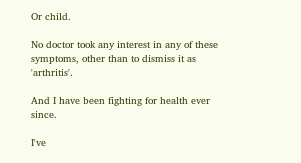Or child.

No doctor took any interest in any of these symptoms, other than to dismiss it as 'arthritis'.

And I have been fighting for health ever since.

I've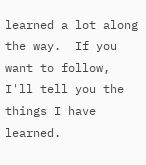learned a lot along the way.  If you want to follow, I'll tell you the things I have learned.